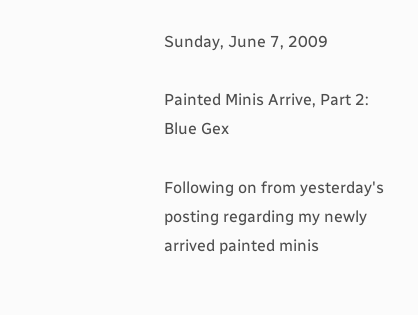Sunday, June 7, 2009

Painted Minis Arrive, Part 2: Blue Gex

Following on from yesterday's posting regarding my newly arrived painted minis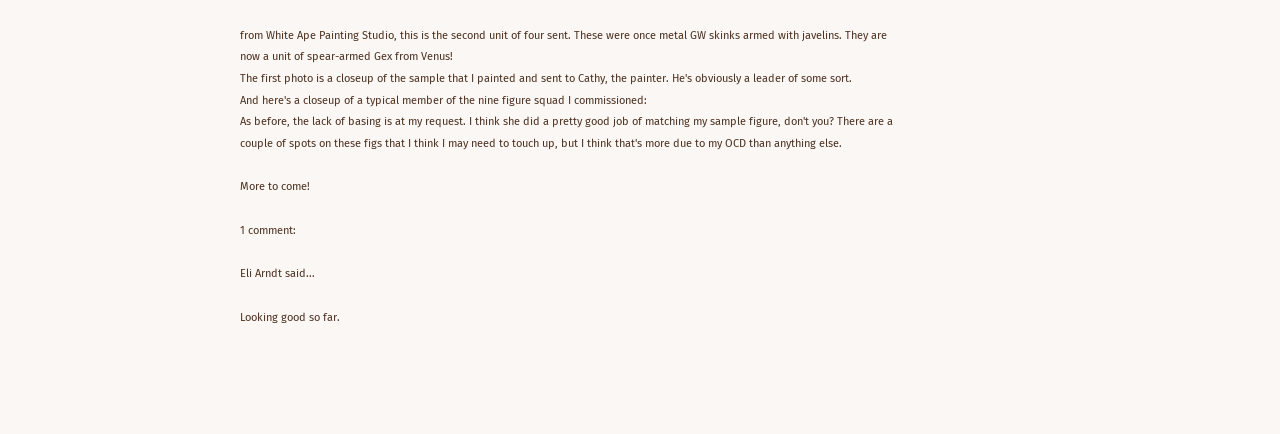from White Ape Painting Studio, this is the second unit of four sent. These were once metal GW skinks armed with javelins. They are now a unit of spear-armed Gex from Venus!
The first photo is a closeup of the sample that I painted and sent to Cathy, the painter. He's obviously a leader of some sort.
And here's a closeup of a typical member of the nine figure squad I commissioned:
As before, the lack of basing is at my request. I think she did a pretty good job of matching my sample figure, don't you? There are a couple of spots on these figs that I think I may need to touch up, but I think that's more due to my OCD than anything else.

More to come!

1 comment:

Eli Arndt said...

Looking good so far.